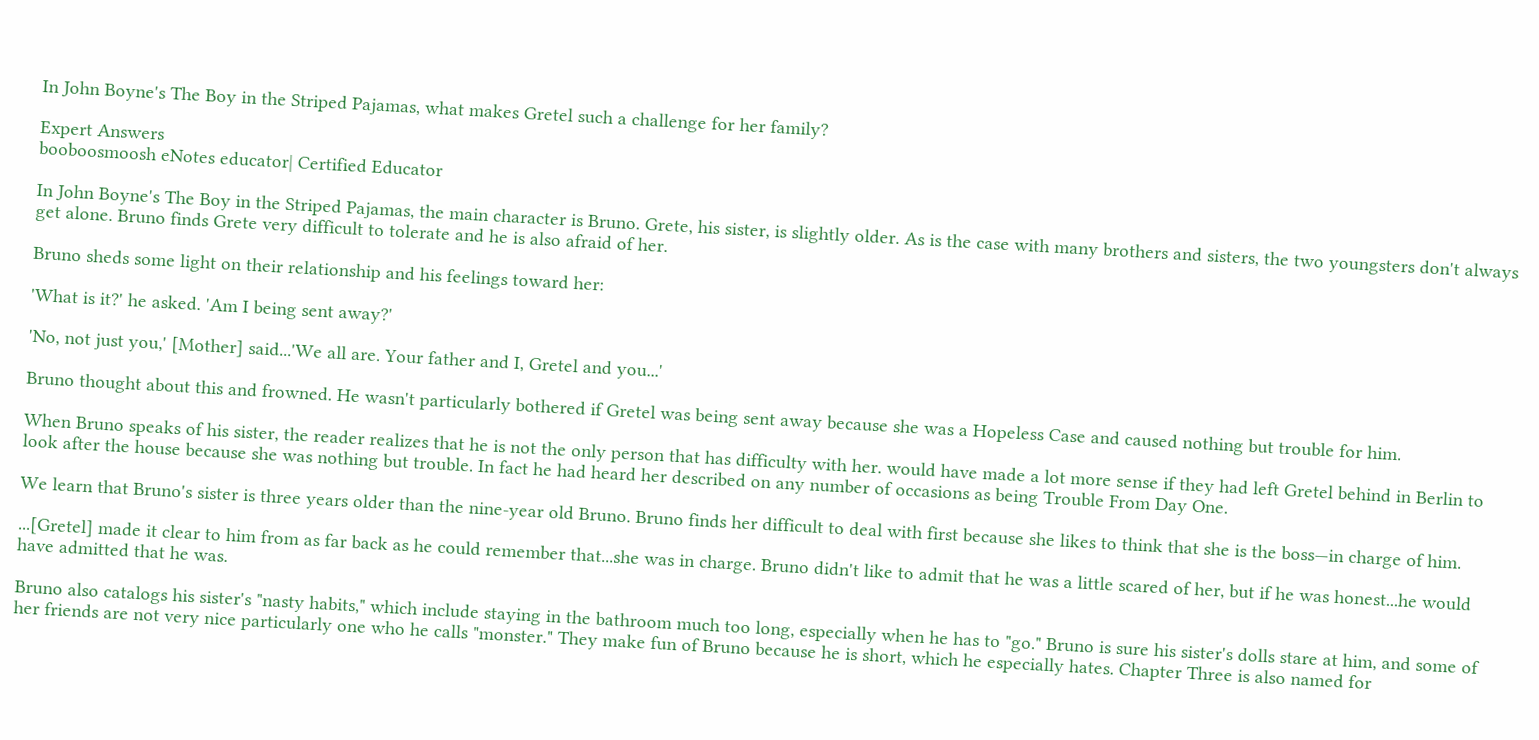In John Boyne's The Boy in the Striped Pajamas, what makes Gretel such a challenge for her family?

Expert Answers
booboosmoosh eNotes educator| Certified Educator

In John Boyne's The Boy in the Striped Pajamas, the main character is Bruno. Grete, his sister, is slightly older. As is the case with many brothers and sisters, the two youngsters don't always get alone. Bruno finds Grete very difficult to tolerate and he is also afraid of her.

Bruno sheds some light on their relationship and his feelings toward her:

'What is it?' he asked. 'Am I being sent away?'

'No, not just you,' [Mother] said...'We all are. Your father and I, Gretel and you...'

Bruno thought about this and frowned. He wasn't particularly bothered if Gretel was being sent away because she was a Hopeless Case and caused nothing but trouble for him.

When Bruno speaks of his sister, the reader realizes that he is not the only person that has difficulty with her. would have made a lot more sense if they had left Gretel behind in Berlin to look after the house because she was nothing but trouble. In fact he had heard her described on any number of occasions as being Trouble From Day One.

We learn that Bruno's sister is three years older than the nine-year old Bruno. Bruno finds her difficult to deal with first because she likes to think that she is the boss—in charge of him.

...[Gretel] made it clear to him from as far back as he could remember that...she was in charge. Bruno didn't like to admit that he was a little scared of her, but if he was honest...he would have admitted that he was.

Bruno also catalogs his sister's "nasty habits," which include staying in the bathroom much too long, especially when he has to "go." Bruno is sure his sister's dolls stare at him, and some of her friends are not very nice particularly one who he calls "monster." They make fun of Bruno because he is short, which he especially hates. Chapter Three is also named for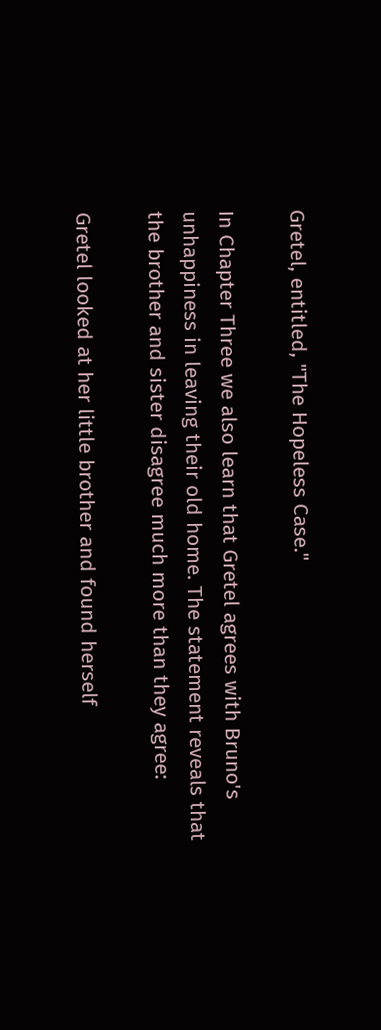Gretel, entitled, "The Hopeless Case."

In Chapter Three we also learn that Gretel agrees with Bruno's unhappiness in leaving their old home. The statement reveals that the brother and sister disagree much more than they agree:

Gretel looked at her little brother and found herself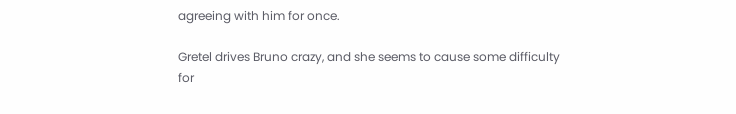agreeing with him for once.

Gretel drives Bruno crazy, and she seems to cause some difficulty for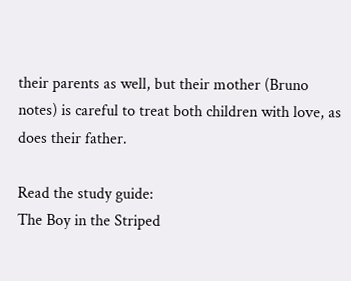their parents as well, but their mother (Bruno notes) is careful to treat both children with love, as does their father.

Read the study guide:
The Boy in the Striped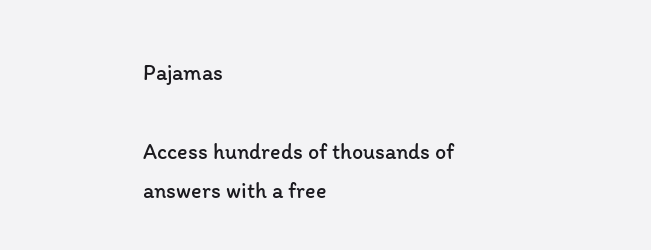Pajamas

Access hundreds of thousands of answers with a free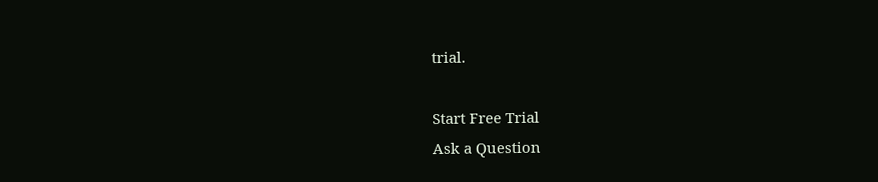trial.

Start Free Trial
Ask a Question